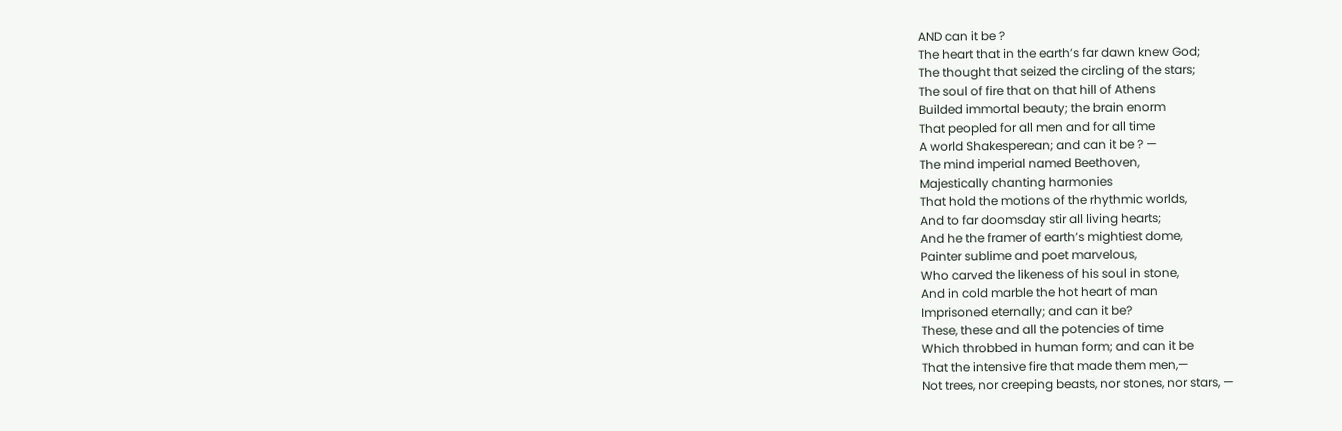AND can it be ?
The heart that in the earth’s far dawn knew God;
The thought that seized the circling of the stars;
The soul of fire that on that hill of Athens
Builded immortal beauty; the brain enorm
That peopled for all men and for all time
A world Shakesperean; and can it be ? —
The mind imperial named Beethoven,
Majestically chanting harmonies
That hold the motions of the rhythmic worlds,
And to far doomsday stir all living hearts;
And he the framer of earth’s mightiest dome,
Painter sublime and poet marvelous,
Who carved the likeness of his soul in stone,
And in cold marble the hot heart of man
Imprisoned eternally; and can it be?
These, these and all the potencies of time
Which throbbed in human form; and can it be
That the intensive fire that made them men,—
Not trees, nor creeping beasts, nor stones, nor stars, —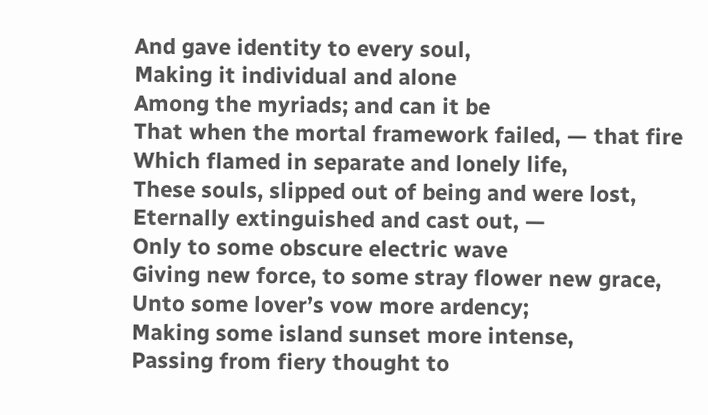And gave identity to every soul,
Making it individual and alone
Among the myriads; and can it be
That when the mortal framework failed, — that fire
Which flamed in separate and lonely life,
These souls, slipped out of being and were lost,
Eternally extinguished and cast out, —
Only to some obscure electric wave
Giving new force, to some stray flower new grace,
Unto some lover’s vow more ardency;
Making some island sunset more intense,
Passing from fiery thought to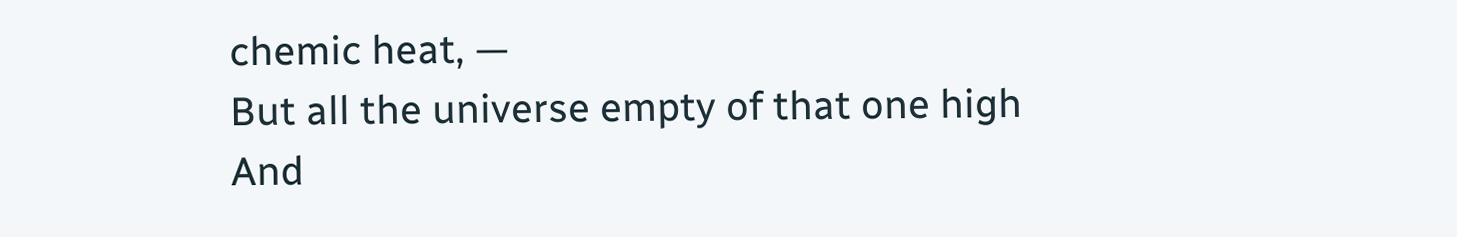chemic heat, —
But all the universe empty of that one high
And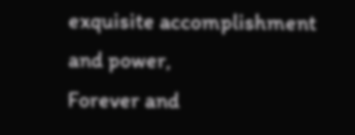exquisite accomplishment and power,
Forever and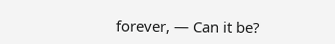forever, — Can it be?